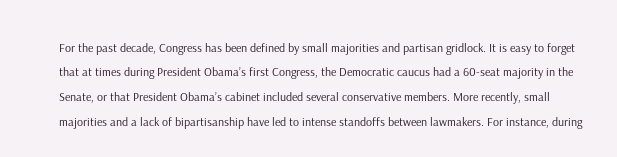For the past decade, Congress has been defined by small majorities and partisan gridlock. It is easy to forget that at times during President Obama’s first Congress, the Democratic caucus had a 60-seat majority in the Senate, or that President Obama’s cabinet included several conservative members. More recently, small majorities and a lack of bipartisanship have led to intense standoffs between lawmakers. For instance, during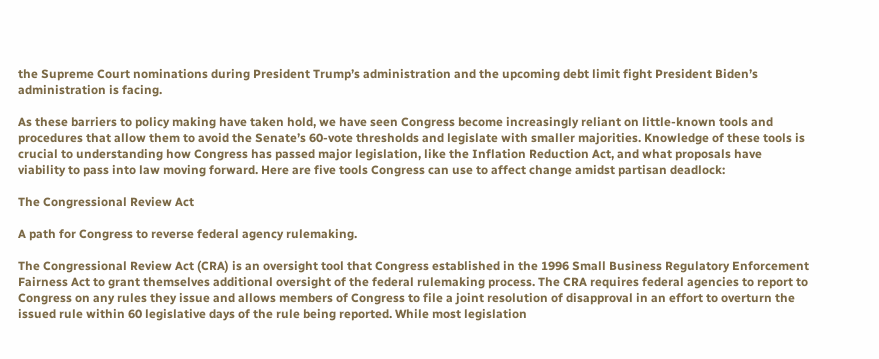the Supreme Court nominations during President Trump’s administration and the upcoming debt limit fight President Biden’s administration is facing.

As these barriers to policy making have taken hold, we have seen Congress become increasingly reliant on little-known tools and procedures that allow them to avoid the Senate’s 60-vote thresholds and legislate with smaller majorities. Knowledge of these tools is crucial to understanding how Congress has passed major legislation, like the Inflation Reduction Act, and what proposals have viability to pass into law moving forward. Here are five tools Congress can use to affect change amidst partisan deadlock:

The Congressional Review Act

A path for Congress to reverse federal agency rulemaking.

The Congressional Review Act (CRA) is an oversight tool that Congress established in the 1996 Small Business Regulatory Enforcement Fairness Act to grant themselves additional oversight of the federal rulemaking process. The CRA requires federal agencies to report to Congress on any rules they issue and allows members of Congress to file a joint resolution of disapproval in an effort to overturn the issued rule within 60 legislative days of the rule being reported. While most legislation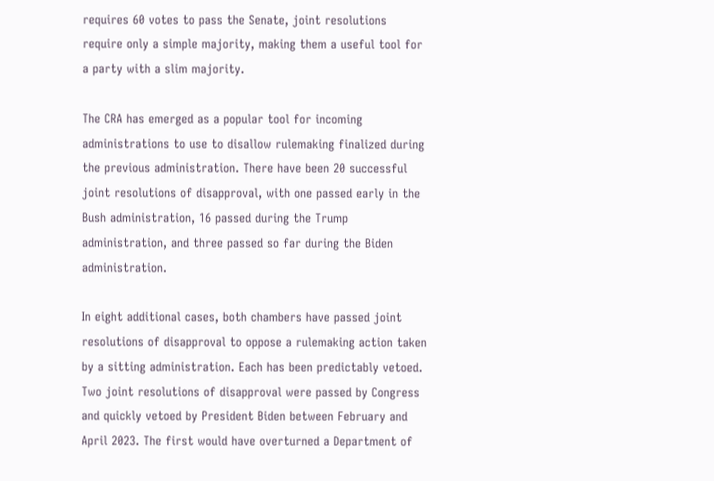requires 60 votes to pass the Senate, joint resolutions require only a simple majority, making them a useful tool for a party with a slim majority.

The CRA has emerged as a popular tool for incoming administrations to use to disallow rulemaking finalized during the previous administration. There have been 20 successful joint resolutions of disapproval, with one passed early in the Bush administration, 16 passed during the Trump administration, and three passed so far during the Biden administration.

In eight additional cases, both chambers have passed joint resolutions of disapproval to oppose a rulemaking action taken by a sitting administration. Each has been predictably vetoed. Two joint resolutions of disapproval were passed by Congress and quickly vetoed by President Biden between February and April 2023. The first would have overturned a Department of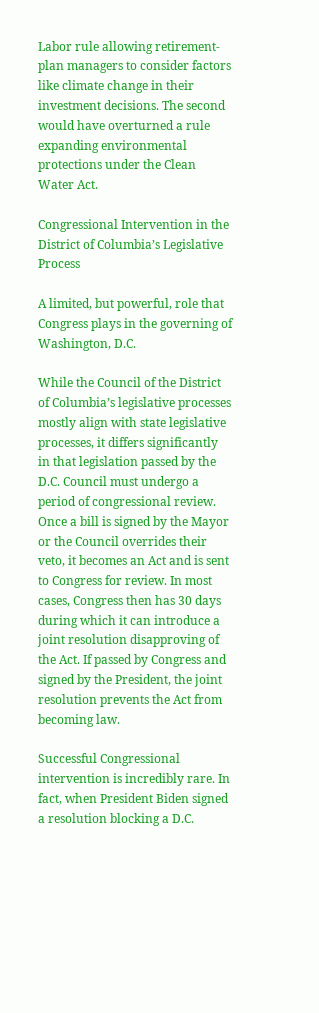Labor rule allowing retirement-plan managers to consider factors like climate change in their investment decisions. The second would have overturned a rule expanding environmental protections under the Clean Water Act.

Congressional Intervention in the District of Columbia’s Legislative Process

A limited, but powerful, role that Congress plays in the governing of Washington, D.C.

While the Council of the District of Columbia’s legislative processes mostly align with state legislative processes, it differs significantly in that legislation passed by the D.C. Council must undergo a period of congressional review. Once a bill is signed by the Mayor or the Council overrides their veto, it becomes an Act and is sent to Congress for review. In most cases, Congress then has 30 days during which it can introduce a joint resolution disapproving of the Act. If passed by Congress and signed by the President, the joint resolution prevents the Act from becoming law.

Successful Congressional intervention is incredibly rare. In fact, when President Biden signed a resolution blocking a D.C.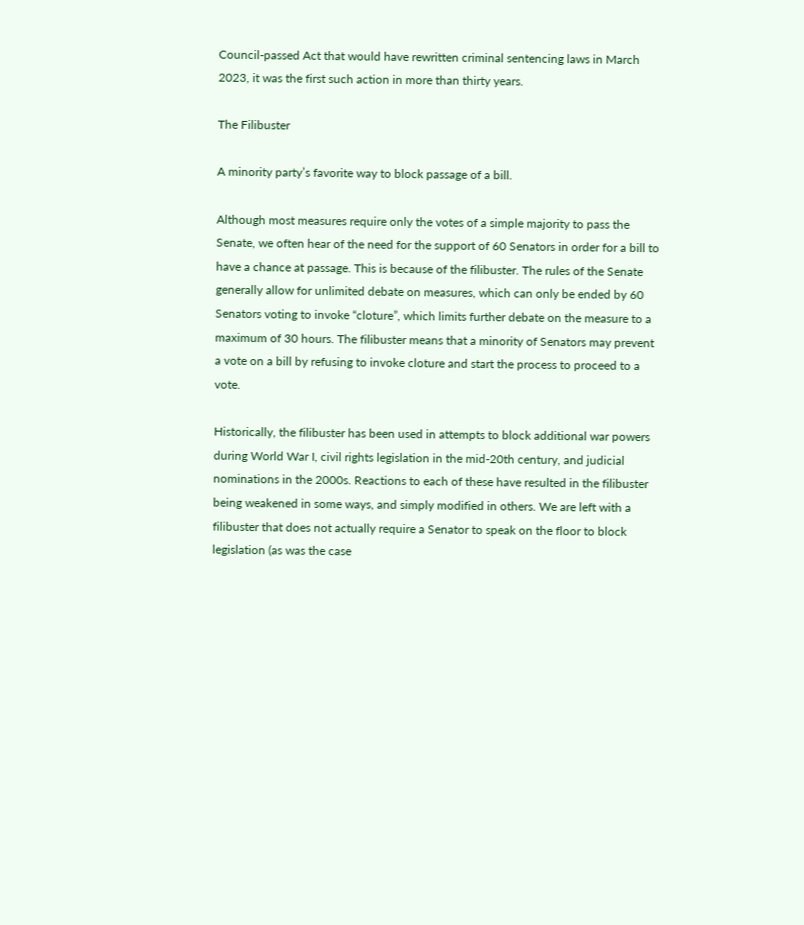Council-passed Act that would have rewritten criminal sentencing laws in March 2023, it was the first such action in more than thirty years.

The Filibuster

A minority party’s favorite way to block passage of a bill.

Although most measures require only the votes of a simple majority to pass the Senate, we often hear of the need for the support of 60 Senators in order for a bill to have a chance at passage. This is because of the filibuster. The rules of the Senate generally allow for unlimited debate on measures, which can only be ended by 60 Senators voting to invoke “cloture”, which limits further debate on the measure to a maximum of 30 hours. The filibuster means that a minority of Senators may prevent a vote on a bill by refusing to invoke cloture and start the process to proceed to a vote.

Historically, the filibuster has been used in attempts to block additional war powers during World War I, civil rights legislation in the mid-20th century, and judicial nominations in the 2000s. Reactions to each of these have resulted in the filibuster being weakened in some ways, and simply modified in others. We are left with a filibuster that does not actually require a Senator to speak on the floor to block legislation (as was the case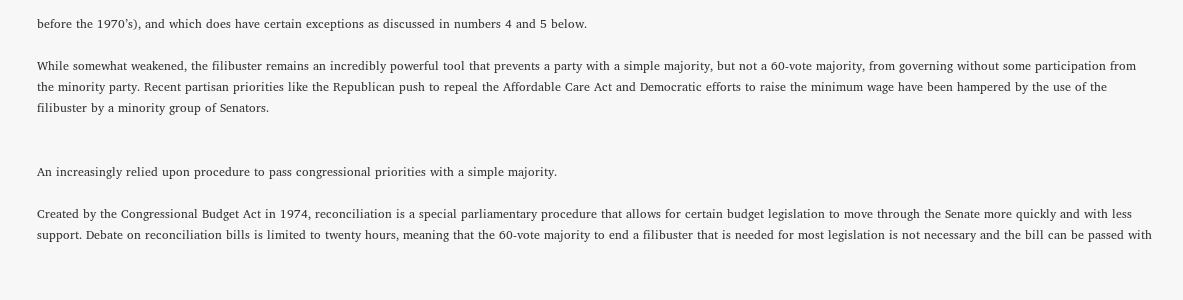before the 1970’s), and which does have certain exceptions as discussed in numbers 4 and 5 below.

While somewhat weakened, the filibuster remains an incredibly powerful tool that prevents a party with a simple majority, but not a 60-vote majority, from governing without some participation from the minority party. Recent partisan priorities like the Republican push to repeal the Affordable Care Act and Democratic efforts to raise the minimum wage have been hampered by the use of the filibuster by a minority group of Senators.


An increasingly relied upon procedure to pass congressional priorities with a simple majority.

Created by the Congressional Budget Act in 1974, reconciliation is a special parliamentary procedure that allows for certain budget legislation to move through the Senate more quickly and with less support. Debate on reconciliation bills is limited to twenty hours, meaning that the 60-vote majority to end a filibuster that is needed for most legislation is not necessary and the bill can be passed with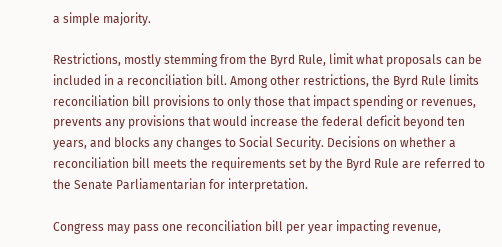a simple majority.

Restrictions, mostly stemming from the Byrd Rule, limit what proposals can be included in a reconciliation bill. Among other restrictions, the Byrd Rule limits reconciliation bill provisions to only those that impact spending or revenues, prevents any provisions that would increase the federal deficit beyond ten years, and blocks any changes to Social Security. Decisions on whether a reconciliation bill meets the requirements set by the Byrd Rule are referred to the Senate Parliamentarian for interpretation.

Congress may pass one reconciliation bill per year impacting revenue,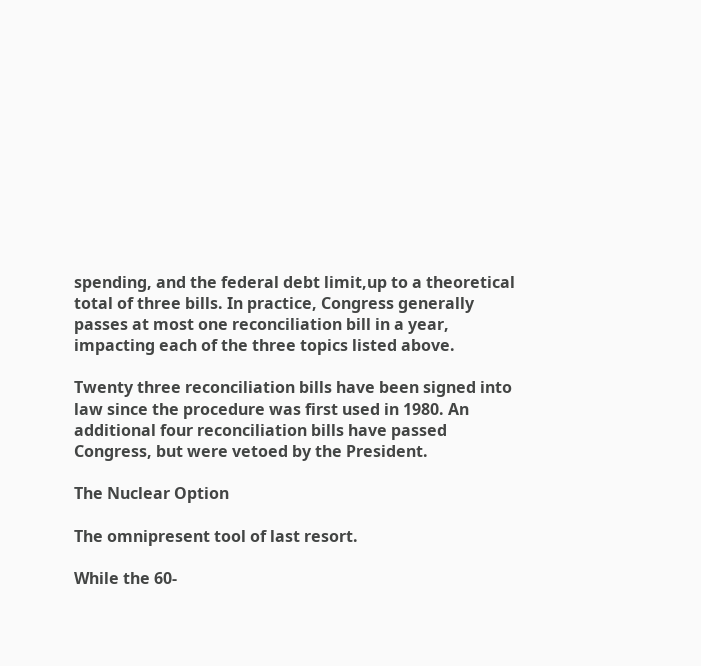spending, and the federal debt limit,up to a theoretical total of three bills. In practice, Congress generally passes at most one reconciliation bill in a year, impacting each of the three topics listed above.

Twenty three reconciliation bills have been signed into law since the procedure was first used in 1980. An additional four reconciliation bills have passed Congress, but were vetoed by the President.

The Nuclear Option

The omnipresent tool of last resort.

While the 60-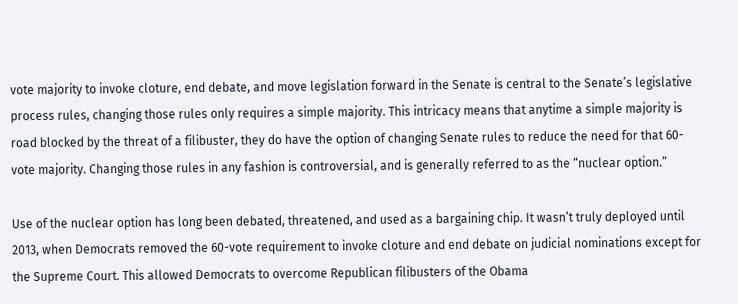vote majority to invoke cloture, end debate, and move legislation forward in the Senate is central to the Senate’s legislative process rules, changing those rules only requires a simple majority. This intricacy means that anytime a simple majority is road blocked by the threat of a filibuster, they do have the option of changing Senate rules to reduce the need for that 60-vote majority. Changing those rules in any fashion is controversial, and is generally referred to as the “nuclear option.”

Use of the nuclear option has long been debated, threatened, and used as a bargaining chip. It wasn’t truly deployed until 2013, when Democrats removed the 60-vote requirement to invoke cloture and end debate on judicial nominations except for the Supreme Court. This allowed Democrats to overcome Republican filibusters of the Obama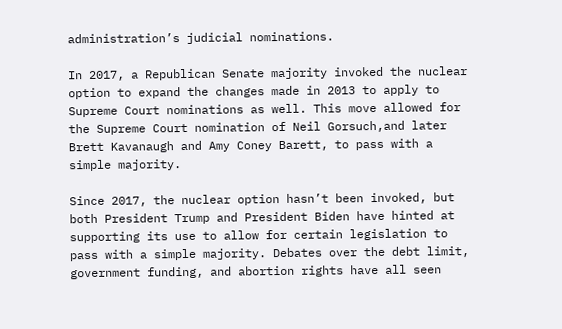administration’s judicial nominations.

In 2017, a Republican Senate majority invoked the nuclear option to expand the changes made in 2013 to apply to Supreme Court nominations as well. This move allowed for the Supreme Court nomination of Neil Gorsuch,and later Brett Kavanaugh and Amy Coney Barett, to pass with a simple majority.

Since 2017, the nuclear option hasn’t been invoked, but both President Trump and President Biden have hinted at supporting its use to allow for certain legislation to pass with a simple majority. Debates over the debt limit, government funding, and abortion rights have all seen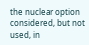the nuclear option considered, but not used, in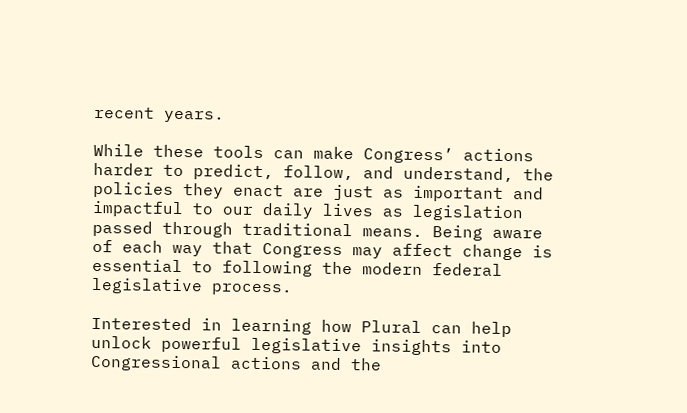recent years.

While these tools can make Congress’ actions harder to predict, follow, and understand, the policies they enact are just as important and impactful to our daily lives as legislation passed through traditional means. Being aware of each way that Congress may affect change is essential to following the modern federal legislative process.

Interested in learning how Plural can help unlock powerful legislative insights into Congressional actions and the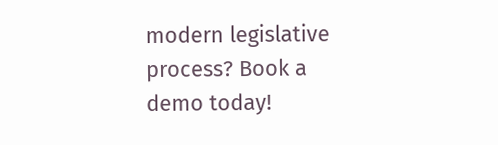modern legislative process? Book a demo today!